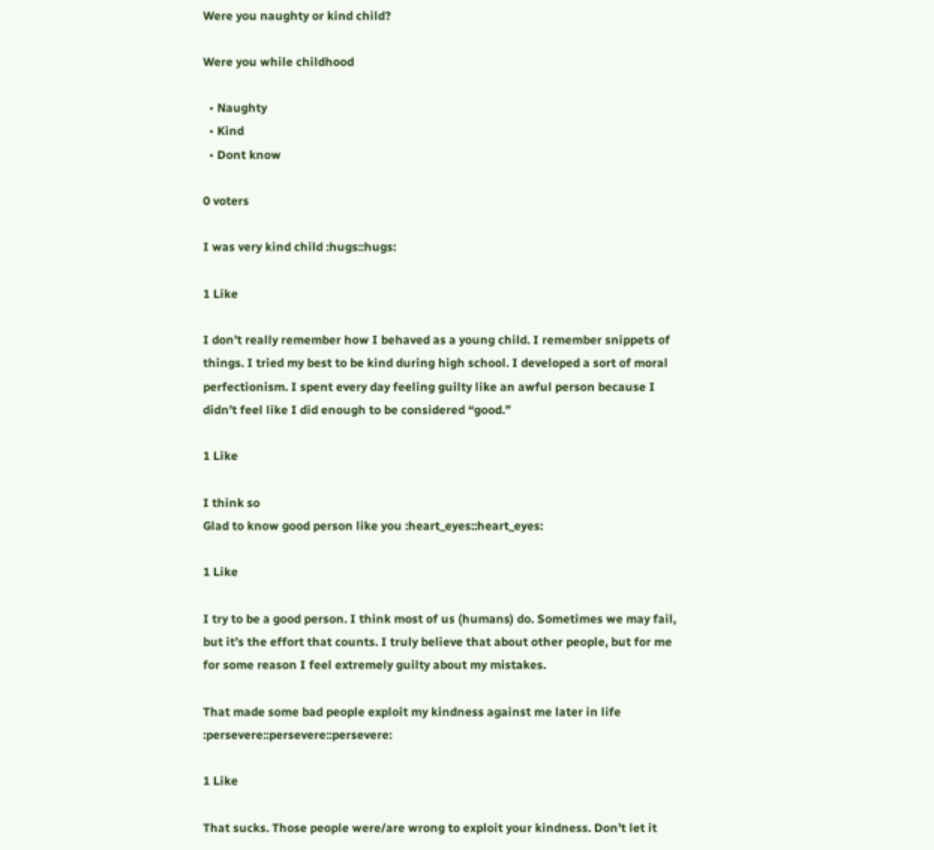Were you naughty or kind child?

Were you while childhood

  • Naughty
  • Kind
  • Dont know

0 voters

I was very kind child :hugs::hugs:

1 Like

I don’t really remember how I behaved as a young child. I remember snippets of things. I tried my best to be kind during high school. I developed a sort of moral perfectionism. I spent every day feeling guilty like an awful person because I didn’t feel like I did enough to be considered “good.”

1 Like

I think so
Glad to know good person like you :heart_eyes::heart_eyes:

1 Like

I try to be a good person. I think most of us (humans) do. Sometimes we may fail, but it’s the effort that counts. I truly believe that about other people, but for me for some reason I feel extremely guilty about my mistakes.

That made some bad people exploit my kindness against me later in life :persevere::persevere::persevere:

1 Like

That sucks. Those people were/are wrong to exploit your kindness. Don’t let it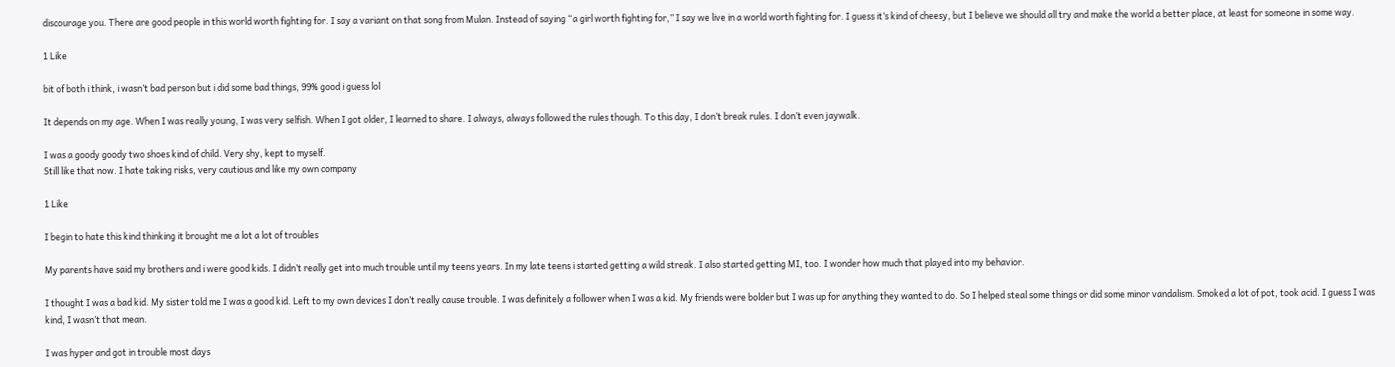discourage you. There are good people in this world worth fighting for. I say a variant on that song from Mulan. Instead of saying “a girl worth fighting for,” I say we live in a world worth fighting for. I guess it’s kind of cheesy, but I believe we should all try and make the world a better place, at least for someone in some way.

1 Like

bit of both i think, i wasn’t bad person but i did some bad things, 99% good i guess lol

It depends on my age. When I was really young, I was very selfish. When I got older, I learned to share. I always, always followed the rules though. To this day, I don’t break rules. I don’t even jaywalk.

I was a goody goody two shoes kind of child. Very shy, kept to myself.
Still like that now. I hate taking risks, very cautious and like my own company

1 Like

I begin to hate this kind thinking it brought me a lot a lot of troubles

My parents have said my brothers and i were good kids. I didn’t really get into much trouble until my teens years. In my late teens i started getting a wild streak. I also started getting MI, too. I wonder how much that played into my behavior.

I thought I was a bad kid. My sister told me I was a good kid. Left to my own devices I don’t really cause trouble. I was definitely a follower when I was a kid. My friends were bolder but I was up for anything they wanted to do. So I helped steal some things or did some minor vandalism. Smoked a lot of pot, took acid. I guess I was kind, I wasn’t that mean.

I was hyper and got in trouble most days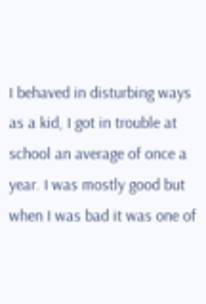I behaved in disturbing ways as a kid, I got in trouble at school an average of once a year. I was mostly good but when I was bad it was one of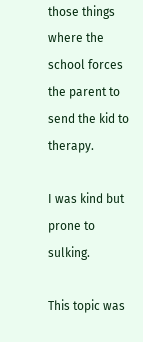those things where the school forces the parent to send the kid to therapy.

I was kind but prone to sulking.

This topic was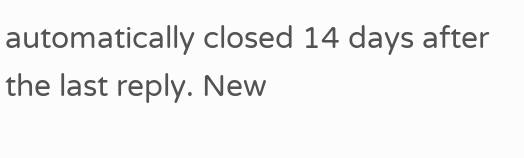automatically closed 14 days after the last reply. New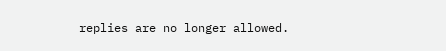replies are no longer allowed.